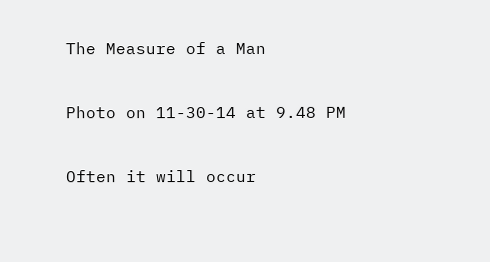The Measure of a Man

Photo on 11-30-14 at 9.48 PM

Often it will occur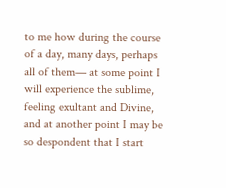to me how during the course of a day, many days, perhaps all of them— at some point I will experience the sublime, feeling exultant and Divine, and at another point I may be so despondent that I start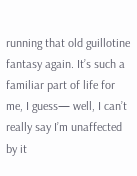running that old guillotine fantasy again. It’s such a familiar part of life for me, I guess— well, I can’t really say I’m unaffected by it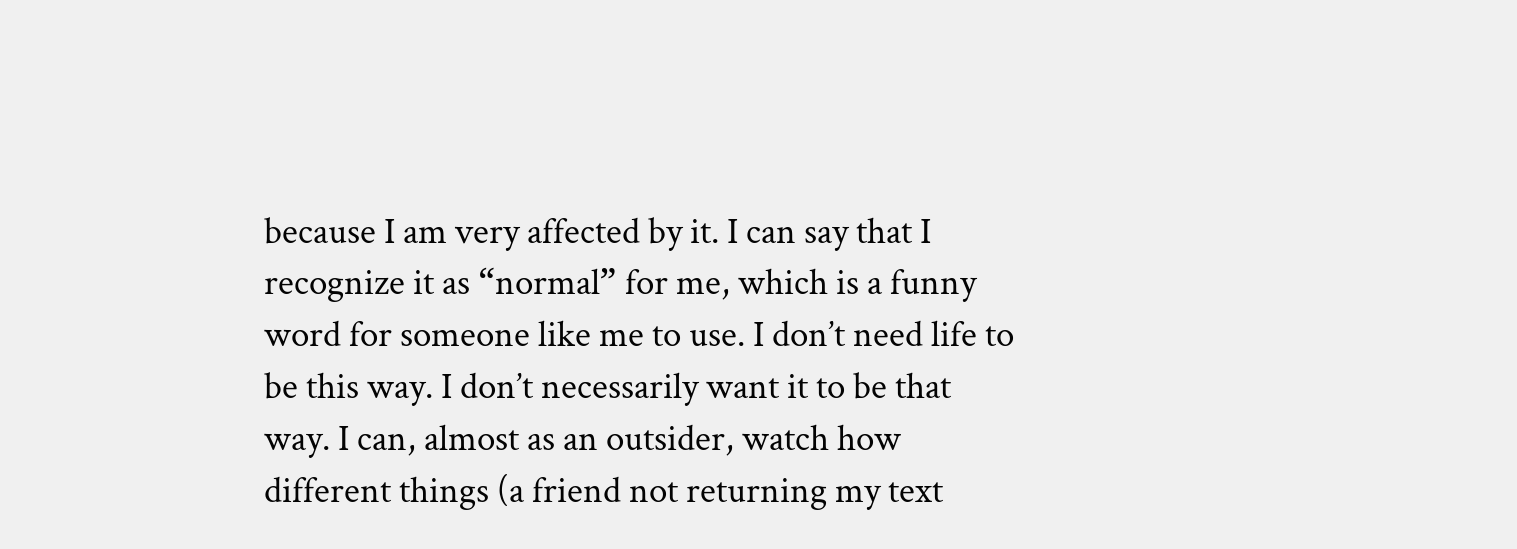because I am very affected by it. I can say that I recognize it as “normal” for me, which is a funny word for someone like me to use. I don’t need life to be this way. I don’t necessarily want it to be that way. I can, almost as an outsider, watch how different things (a friend not returning my text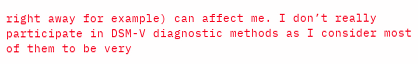right away for example) can affect me. I don’t really participate in DSM-V diagnostic methods as I consider most of them to be very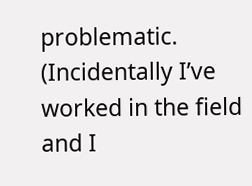problematic. (Incidentally I’ve worked in the field and I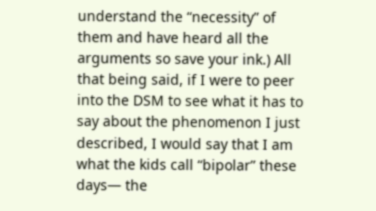understand the “necessity” of them and have heard all the arguments so save your ink.) All that being said, if I were to peer into the DSM to see what it has to say about the phenomenon I just described, I would say that I am what the kids call “bipolar” these days— the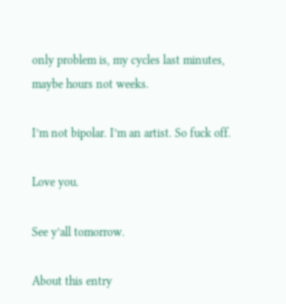only problem is, my cycles last minutes, maybe hours not weeks.

I’m not bipolar. I’m an artist. So fuck off.

Love you.

See y’all tomorrow.

About this entry